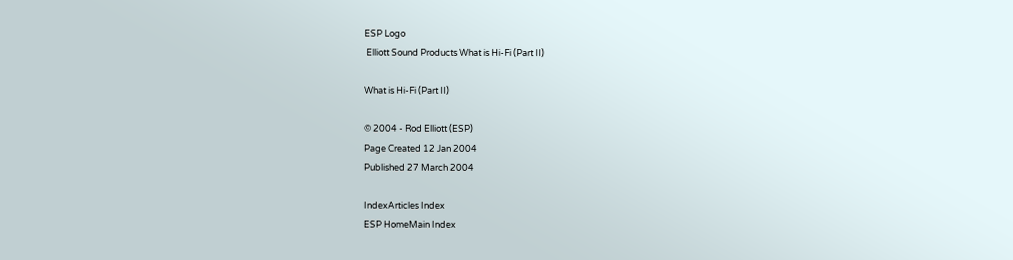ESP Logo
 Elliott Sound Products What is Hi-Fi (Part II)

What is Hi-Fi (Part II)

© 2004 - Rod Elliott (ESP)
Page Created 12 Jan 2004
Published 27 March 2004

IndexArticles Index
ESP HomeMain Index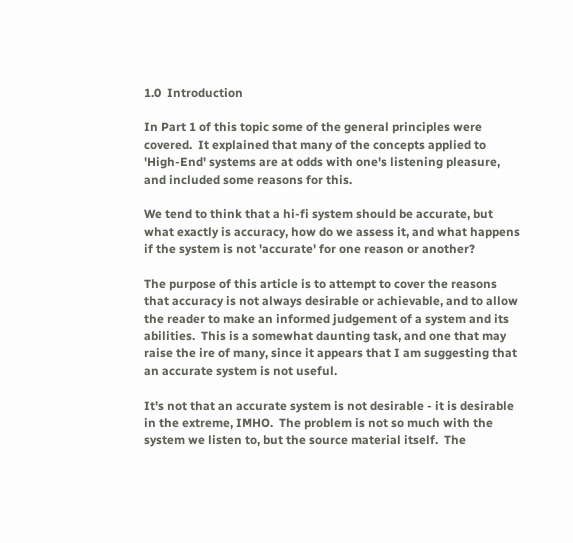1.0  Introduction

In Part 1 of this topic some of the general principles were covered.  It explained that many of the concepts applied to 'High-End' systems are at odds with one's listening pleasure, and included some reasons for this.

We tend to think that a hi-fi system should be accurate, but what exactly is accuracy, how do we assess it, and what happens if the system is not 'accurate' for one reason or another?

The purpose of this article is to attempt to cover the reasons that accuracy is not always desirable or achievable, and to allow the reader to make an informed judgement of a system and its abilities.  This is a somewhat daunting task, and one that may raise the ire of many, since it appears that I am suggesting that an accurate system is not useful.

It's not that an accurate system is not desirable - it is desirable in the extreme, IMHO.  The problem is not so much with the system we listen to, but the source material itself.  The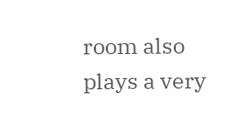room also plays a very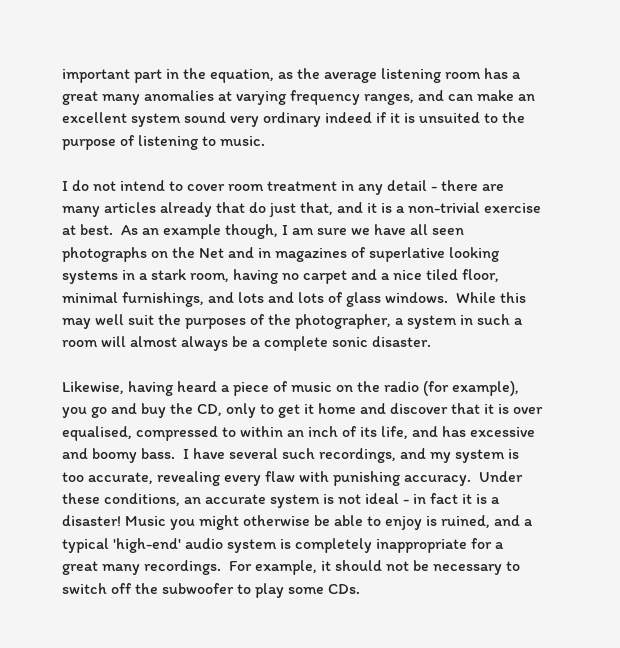important part in the equation, as the average listening room has a great many anomalies at varying frequency ranges, and can make an excellent system sound very ordinary indeed if it is unsuited to the purpose of listening to music.

I do not intend to cover room treatment in any detail - there are many articles already that do just that, and it is a non-trivial exercise at best.  As an example though, I am sure we have all seen photographs on the Net and in magazines of superlative looking systems in a stark room, having no carpet and a nice tiled floor, minimal furnishings, and lots and lots of glass windows.  While this may well suit the purposes of the photographer, a system in such a room will almost always be a complete sonic disaster.

Likewise, having heard a piece of music on the radio (for example), you go and buy the CD, only to get it home and discover that it is over equalised, compressed to within an inch of its life, and has excessive and boomy bass.  I have several such recordings, and my system is too accurate, revealing every flaw with punishing accuracy.  Under these conditions, an accurate system is not ideal - in fact it is a disaster! Music you might otherwise be able to enjoy is ruined, and a typical 'high-end' audio system is completely inappropriate for a great many recordings.  For example, it should not be necessary to switch off the subwoofer to play some CDs.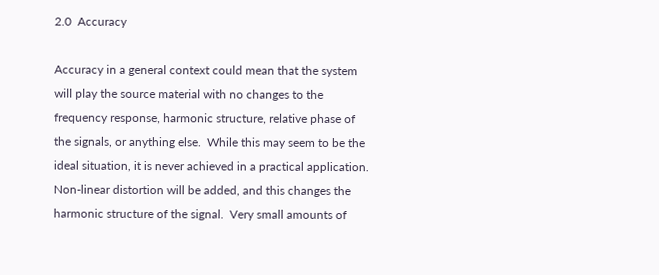2.0  Accuracy

Accuracy in a general context could mean that the system will play the source material with no changes to the frequency response, harmonic structure, relative phase of the signals, or anything else.  While this may seem to be the ideal situation, it is never achieved in a practical application.  Non-linear distortion will be added, and this changes the harmonic structure of the signal.  Very small amounts of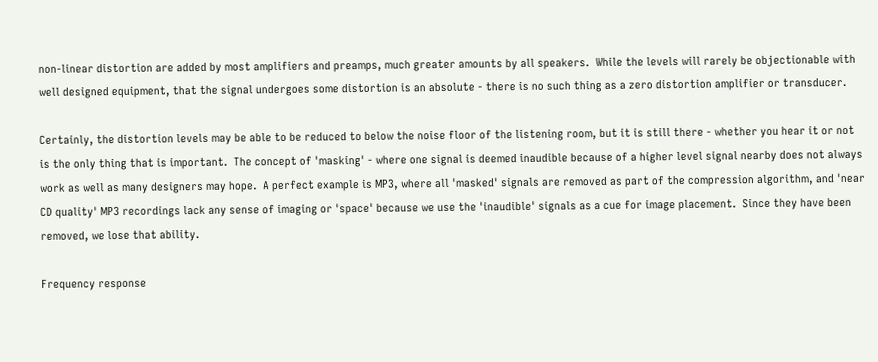non-linear distortion are added by most amplifiers and preamps, much greater amounts by all speakers.  While the levels will rarely be objectionable with well designed equipment, that the signal undergoes some distortion is an absolute - there is no such thing as a zero distortion amplifier or transducer.

Certainly, the distortion levels may be able to be reduced to below the noise floor of the listening room, but it is still there - whether you hear it or not is the only thing that is important.  The concept of 'masking' - where one signal is deemed inaudible because of a higher level signal nearby does not always work as well as many designers may hope.  A perfect example is MP3, where all 'masked' signals are removed as part of the compression algorithm, and 'near CD quality' MP3 recordings lack any sense of imaging or 'space' because we use the 'inaudible' signals as a cue for image placement.  Since they have been removed, we lose that ability.

Frequency response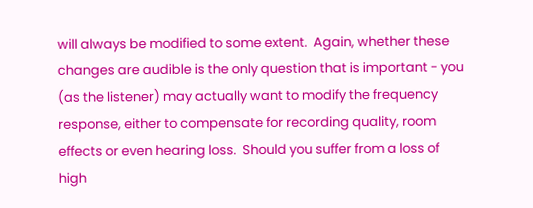will always be modified to some extent.  Again, whether these changes are audible is the only question that is important - you (as the listener) may actually want to modify the frequency response, either to compensate for recording quality, room effects or even hearing loss.  Should you suffer from a loss of high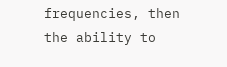frequencies, then the ability to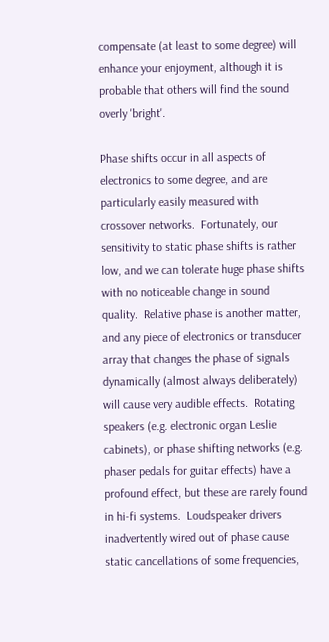compensate (at least to some degree) will enhance your enjoyment, although it is probable that others will find the sound overly 'bright'.

Phase shifts occur in all aspects of electronics to some degree, and are particularly easily measured with crossover networks.  Fortunately, our sensitivity to static phase shifts is rather low, and we can tolerate huge phase shifts with no noticeable change in sound quality.  Relative phase is another matter, and any piece of electronics or transducer array that changes the phase of signals dynamically (almost always deliberately) will cause very audible effects.  Rotating speakers (e.g. electronic organ Leslie cabinets), or phase shifting networks (e.g. phaser pedals for guitar effects) have a profound effect, but these are rarely found in hi-fi systems.  Loudspeaker drivers inadvertently wired out of phase cause static cancellations of some frequencies,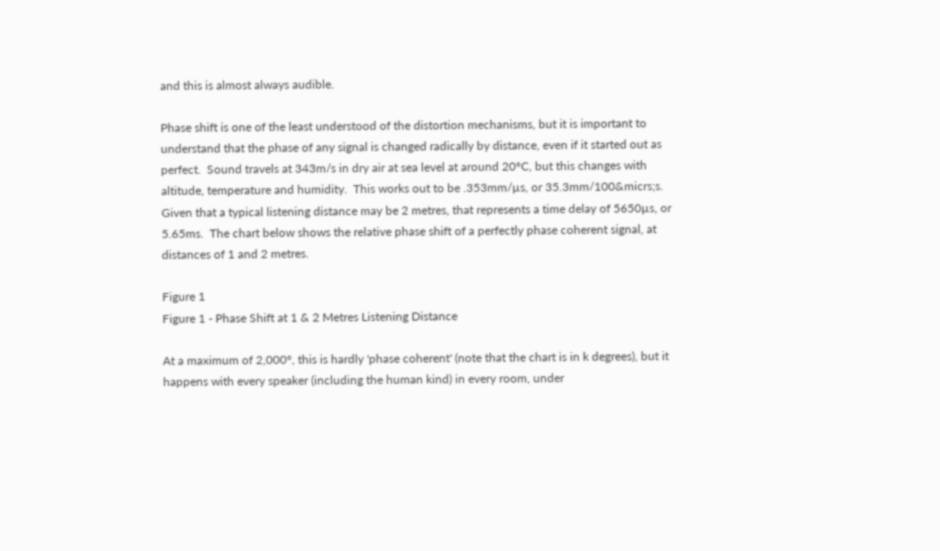and this is almost always audible.

Phase shift is one of the least understood of the distortion mechanisms, but it is important to understand that the phase of any signal is changed radically by distance, even if it started out as perfect.  Sound travels at 343m/s in dry air at sea level at around 20°C, but this changes with altitude, temperature and humidity.  This works out to be .353mm/µs, or 35.3mm/100&micrs;s.  Given that a typical listening distance may be 2 metres, that represents a time delay of 5650µs, or 5.65ms.  The chart below shows the relative phase shift of a perfectly phase coherent signal, at distances of 1 and 2 metres.

Figure 1
Figure 1 - Phase Shift at 1 & 2 Metres Listening Distance

At a maximum of 2,000°, this is hardly 'phase coherent' (note that the chart is in k degrees), but it happens with every speaker (including the human kind) in every room, under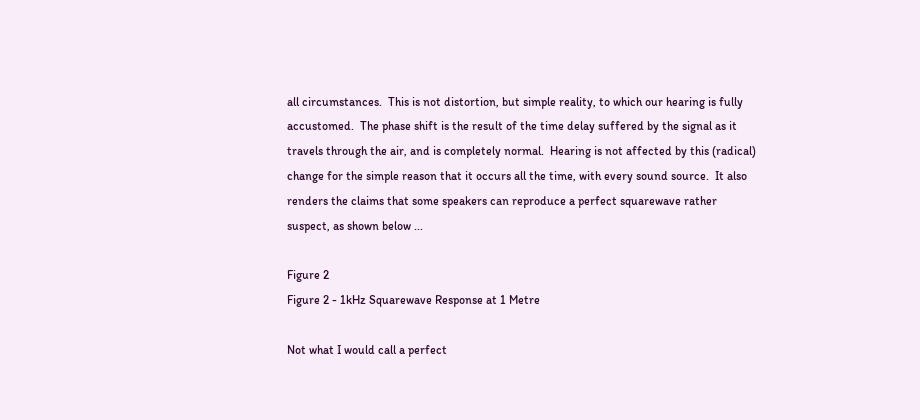all circumstances.  This is not distortion, but simple reality, to which our hearing is fully accustomed.  The phase shift is the result of the time delay suffered by the signal as it travels through the air, and is completely normal.  Hearing is not affected by this (radical) change for the simple reason that it occurs all the time, with every sound source.  It also renders the claims that some speakers can reproduce a perfect squarewave rather suspect, as shown below ...

Figure 2
Figure 2 - 1kHz Squarewave Response at 1 Metre

Not what I would call a perfect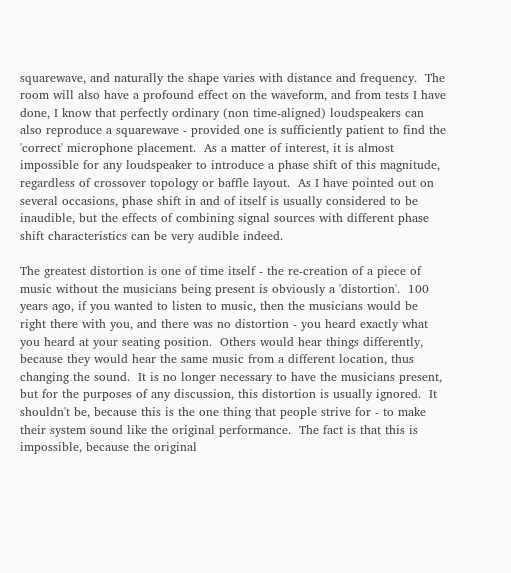squarewave, and naturally the shape varies with distance and frequency.  The room will also have a profound effect on the waveform, and from tests I have done, I know that perfectly ordinary (non time-aligned) loudspeakers can also reproduce a squarewave - provided one is sufficiently patient to find the 'correct' microphone placement.  As a matter of interest, it is almost impossible for any loudspeaker to introduce a phase shift of this magnitude, regardless of crossover topology or baffle layout.  As I have pointed out on several occasions, phase shift in and of itself is usually considered to be inaudible, but the effects of combining signal sources with different phase shift characteristics can be very audible indeed.

The greatest distortion is one of time itself - the re-creation of a piece of music without the musicians being present is obviously a 'distortion'.  100 years ago, if you wanted to listen to music, then the musicians would be right there with you, and there was no distortion - you heard exactly what you heard at your seating position.  Others would hear things differently, because they would hear the same music from a different location, thus changing the sound.  It is no longer necessary to have the musicians present, but for the purposes of any discussion, this distortion is usually ignored.  It shouldn't be, because this is the one thing that people strive for - to make their system sound like the original performance.  The fact is that this is impossible, because the original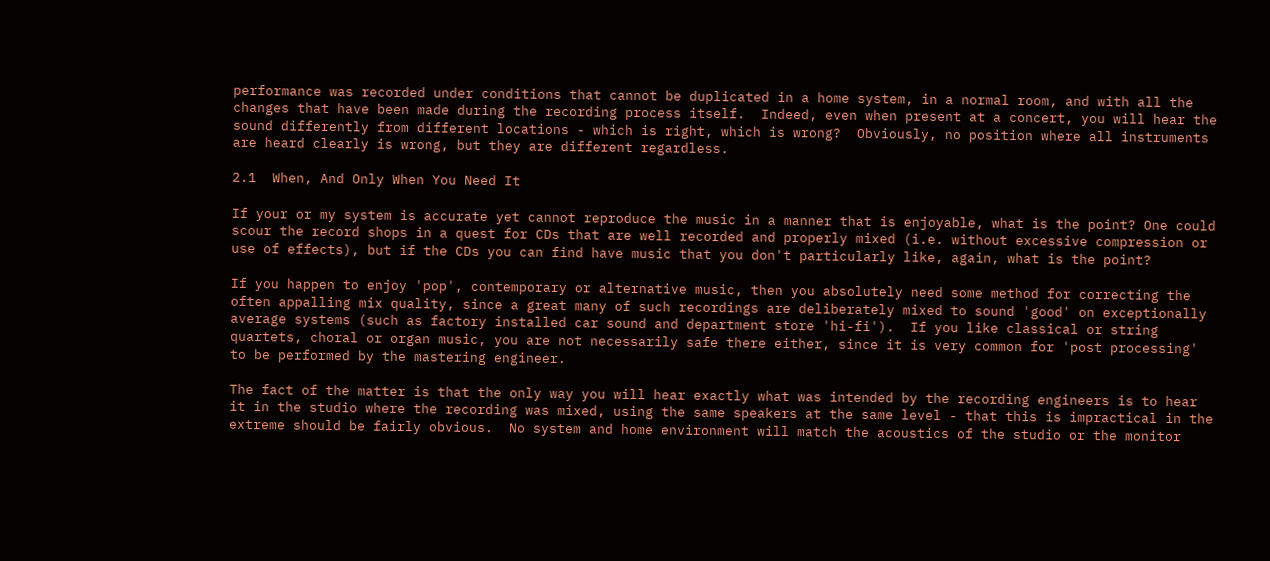performance was recorded under conditions that cannot be duplicated in a home system, in a normal room, and with all the changes that have been made during the recording process itself.  Indeed, even when present at a concert, you will hear the sound differently from different locations - which is right, which is wrong?  Obviously, no position where all instruments are heard clearly is wrong, but they are different regardless.

2.1  When, And Only When You Need It

If your or my system is accurate yet cannot reproduce the music in a manner that is enjoyable, what is the point? One could scour the record shops in a quest for CDs that are well recorded and properly mixed (i.e. without excessive compression or use of effects), but if the CDs you can find have music that you don't particularly like, again, what is the point?

If you happen to enjoy 'pop', contemporary or alternative music, then you absolutely need some method for correcting the often appalling mix quality, since a great many of such recordings are deliberately mixed to sound 'good' on exceptionally average systems (such as factory installed car sound and department store 'hi-fi').  If you like classical or string quartets, choral or organ music, you are not necessarily safe there either, since it is very common for 'post processing' to be performed by the mastering engineer.

The fact of the matter is that the only way you will hear exactly what was intended by the recording engineers is to hear it in the studio where the recording was mixed, using the same speakers at the same level - that this is impractical in the extreme should be fairly obvious.  No system and home environment will match the acoustics of the studio or the monitor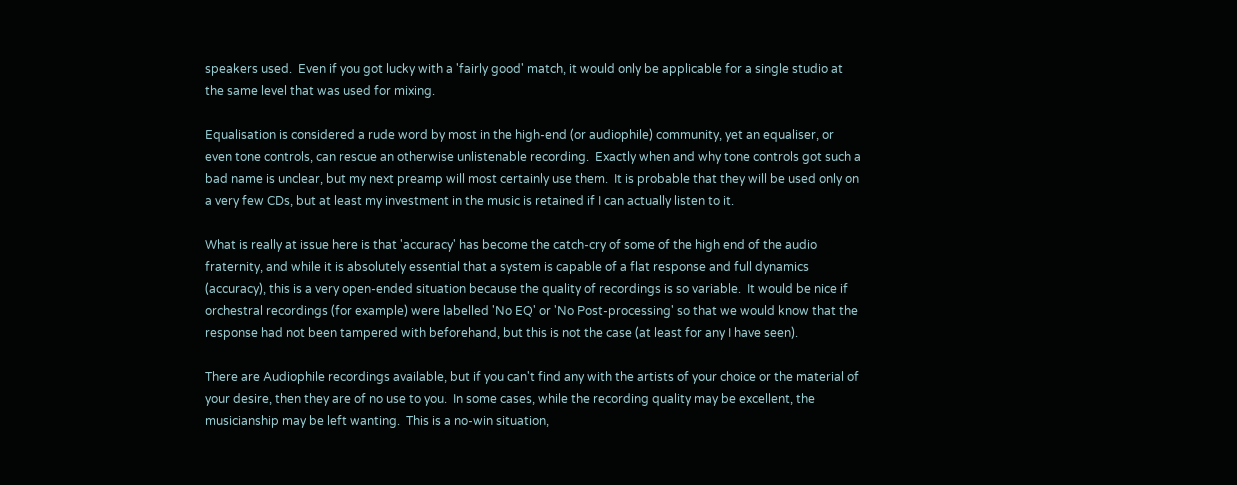speakers used.  Even if you got lucky with a 'fairly good' match, it would only be applicable for a single studio at the same level that was used for mixing.

Equalisation is considered a rude word by most in the high-end (or audiophile) community, yet an equaliser, or even tone controls, can rescue an otherwise unlistenable recording.  Exactly when and why tone controls got such a bad name is unclear, but my next preamp will most certainly use them.  It is probable that they will be used only on a very few CDs, but at least my investment in the music is retained if I can actually listen to it.

What is really at issue here is that 'accuracy' has become the catch-cry of some of the high end of the audio fraternity, and while it is absolutely essential that a system is capable of a flat response and full dynamics (accuracy), this is a very open-ended situation because the quality of recordings is so variable.  It would be nice if orchestral recordings (for example) were labelled 'No EQ' or 'No Post-processing' so that we would know that the response had not been tampered with beforehand, but this is not the case (at least for any I have seen).

There are Audiophile recordings available, but if you can't find any with the artists of your choice or the material of your desire, then they are of no use to you.  In some cases, while the recording quality may be excellent, the musicianship may be left wanting.  This is a no-win situation,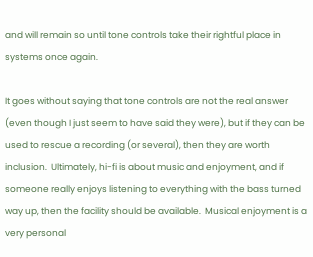and will remain so until tone controls take their rightful place in systems once again.

It goes without saying that tone controls are not the real answer (even though I just seem to have said they were), but if they can be used to rescue a recording (or several), then they are worth inclusion.  Ultimately, hi-fi is about music and enjoyment, and if someone really enjoys listening to everything with the bass turned way up, then the facility should be available.  Musical enjoyment is a very personal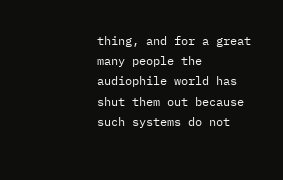thing, and for a great many people the audiophile world has shut them out because such systems do not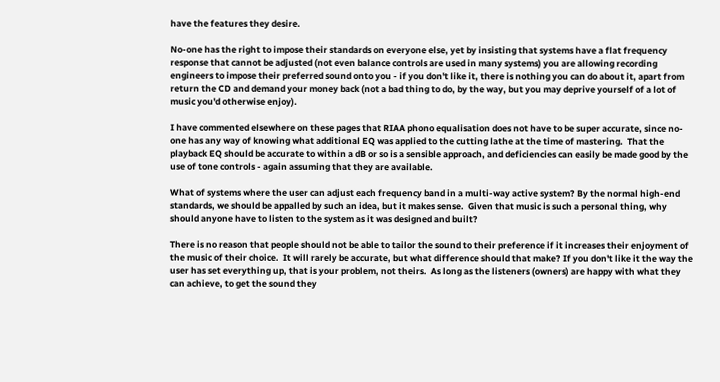have the features they desire.

No-one has the right to impose their standards on everyone else, yet by insisting that systems have a flat frequency response that cannot be adjusted (not even balance controls are used in many systems) you are allowing recording engineers to impose their preferred sound onto you - if you don't like it, there is nothing you can do about it, apart from return the CD and demand your money back (not a bad thing to do, by the way, but you may deprive yourself of a lot of music you'd otherwise enjoy).

I have commented elsewhere on these pages that RIAA phono equalisation does not have to be super accurate, since no-one has any way of knowing what additional EQ was applied to the cutting lathe at the time of mastering.  That the playback EQ should be accurate to within a dB or so is a sensible approach, and deficiencies can easily be made good by the use of tone controls - again assuming that they are available.

What of systems where the user can adjust each frequency band in a multi-way active system? By the normal high-end standards, we should be appalled by such an idea, but it makes sense.  Given that music is such a personal thing, why should anyone have to listen to the system as it was designed and built?

There is no reason that people should not be able to tailor the sound to their preference if it increases their enjoyment of the music of their choice.  It will rarely be accurate, but what difference should that make? If you don't like it the way the user has set everything up, that is your problem, not theirs.  As long as the listeners (owners) are happy with what they can achieve, to get the sound they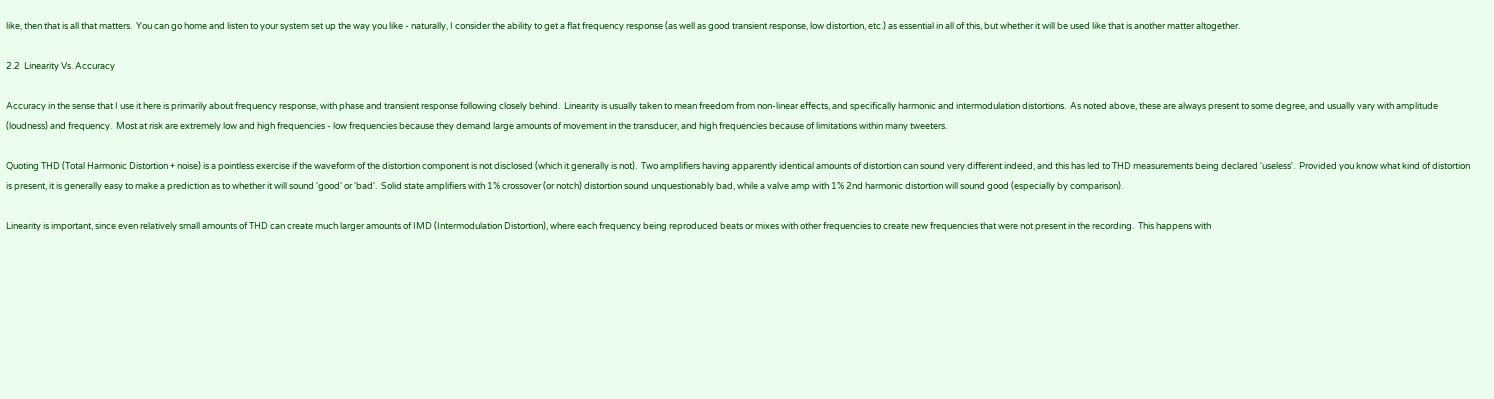like, then that is all that matters.  You can go home and listen to your system set up the way you like - naturally, I consider the ability to get a flat frequency response (as well as good transient response, low distortion, etc.) as essential in all of this, but whether it will be used like that is another matter altogether.

2.2  Linearity Vs. Accuracy

Accuracy in the sense that I use it here is primarily about frequency response, with phase and transient response following closely behind.  Linearity is usually taken to mean freedom from non-linear effects, and specifically harmonic and intermodulation distortions.  As noted above, these are always present to some degree, and usually vary with amplitude (loudness) and frequency.  Most at risk are extremely low and high frequencies - low frequencies because they demand large amounts of movement in the transducer, and high frequencies because of limitations within many tweeters.

Quoting THD (Total Harmonic Distortion + noise) is a pointless exercise if the waveform of the distortion component is not disclosed (which it generally is not).  Two amplifiers having apparently identical amounts of distortion can sound very different indeed, and this has led to THD measurements being declared 'useless'.  Provided you know what kind of distortion is present, it is generally easy to make a prediction as to whether it will sound 'good' or 'bad'.  Solid state amplifiers with 1% crossover (or notch) distortion sound unquestionably bad, while a valve amp with 1% 2nd harmonic distortion will sound good (especially by comparison).

Linearity is important, since even relatively small amounts of THD can create much larger amounts of IMD (Intermodulation Distortion), where each frequency being reproduced beats or mixes with other frequencies to create new frequencies that were not present in the recording.  This happens with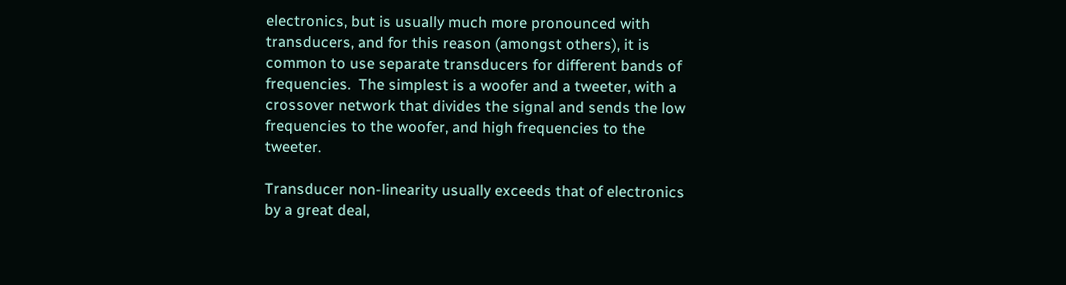electronics, but is usually much more pronounced with transducers, and for this reason (amongst others), it is common to use separate transducers for different bands of frequencies.  The simplest is a woofer and a tweeter, with a crossover network that divides the signal and sends the low frequencies to the woofer, and high frequencies to the tweeter.

Transducer non-linearity usually exceeds that of electronics by a great deal,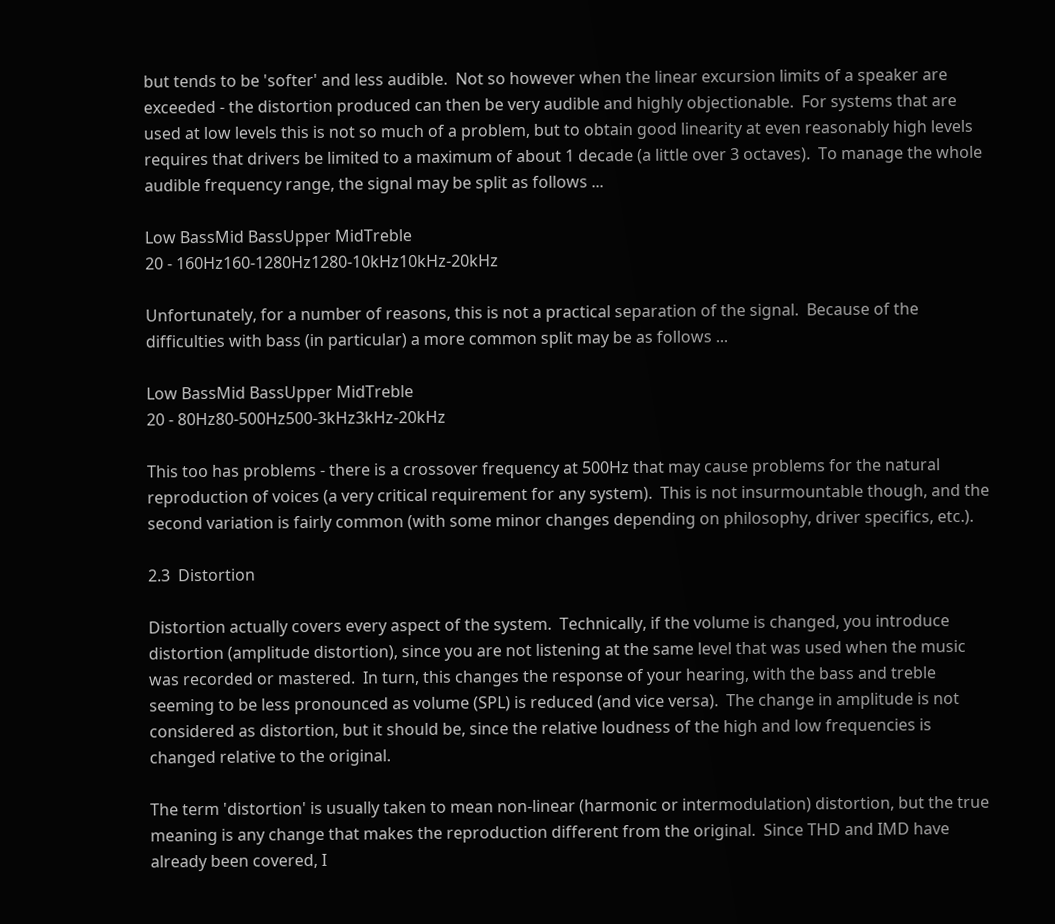but tends to be 'softer' and less audible.  Not so however when the linear excursion limits of a speaker are exceeded - the distortion produced can then be very audible and highly objectionable.  For systems that are used at low levels this is not so much of a problem, but to obtain good linearity at even reasonably high levels requires that drivers be limited to a maximum of about 1 decade (a little over 3 octaves).  To manage the whole audible frequency range, the signal may be split as follows ...

Low BassMid BassUpper MidTreble
20 - 160Hz160-1280Hz1280-10kHz10kHz-20kHz

Unfortunately, for a number of reasons, this is not a practical separation of the signal.  Because of the difficulties with bass (in particular) a more common split may be as follows ...

Low BassMid BassUpper MidTreble
20 - 80Hz80-500Hz500-3kHz3kHz-20kHz

This too has problems - there is a crossover frequency at 500Hz that may cause problems for the natural reproduction of voices (a very critical requirement for any system).  This is not insurmountable though, and the second variation is fairly common (with some minor changes depending on philosophy, driver specifics, etc.).

2.3  Distortion

Distortion actually covers every aspect of the system.  Technically, if the volume is changed, you introduce distortion (amplitude distortion), since you are not listening at the same level that was used when the music was recorded or mastered.  In turn, this changes the response of your hearing, with the bass and treble seeming to be less pronounced as volume (SPL) is reduced (and vice versa).  The change in amplitude is not considered as distortion, but it should be, since the relative loudness of the high and low frequencies is changed relative to the original.

The term 'distortion' is usually taken to mean non-linear (harmonic or intermodulation) distortion, but the true meaning is any change that makes the reproduction different from the original.  Since THD and IMD have already been covered, I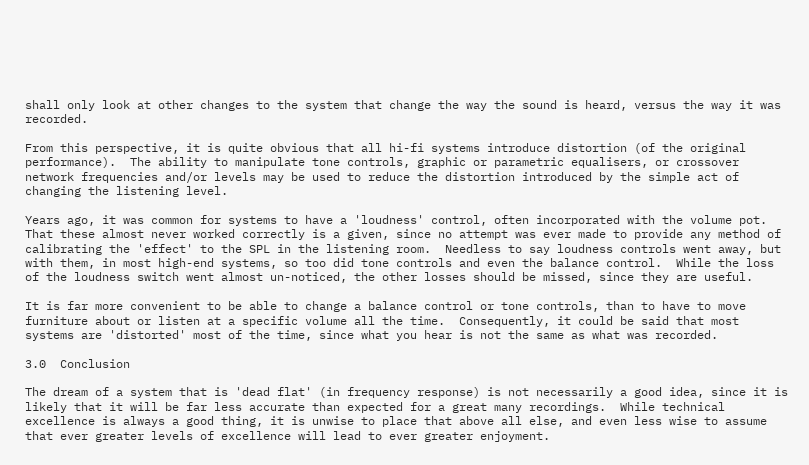shall only look at other changes to the system that change the way the sound is heard, versus the way it was recorded.

From this perspective, it is quite obvious that all hi-fi systems introduce distortion (of the original performance).  The ability to manipulate tone controls, graphic or parametric equalisers, or crossover network frequencies and/or levels may be used to reduce the distortion introduced by the simple act of changing the listening level.

Years ago, it was common for systems to have a 'loudness' control, often incorporated with the volume pot.  That these almost never worked correctly is a given, since no attempt was ever made to provide any method of calibrating the 'effect' to the SPL in the listening room.  Needless to say loudness controls went away, but with them, in most high-end systems, so too did tone controls and even the balance control.  While the loss of the loudness switch went almost un-noticed, the other losses should be missed, since they are useful.

It is far more convenient to be able to change a balance control or tone controls, than to have to move furniture about or listen at a specific volume all the time.  Consequently, it could be said that most systems are 'distorted' most of the time, since what you hear is not the same as what was recorded.

3.0  Conclusion

The dream of a system that is 'dead flat' (in frequency response) is not necessarily a good idea, since it is likely that it will be far less accurate than expected for a great many recordings.  While technical excellence is always a good thing, it is unwise to place that above all else, and even less wise to assume that ever greater levels of excellence will lead to ever greater enjoyment.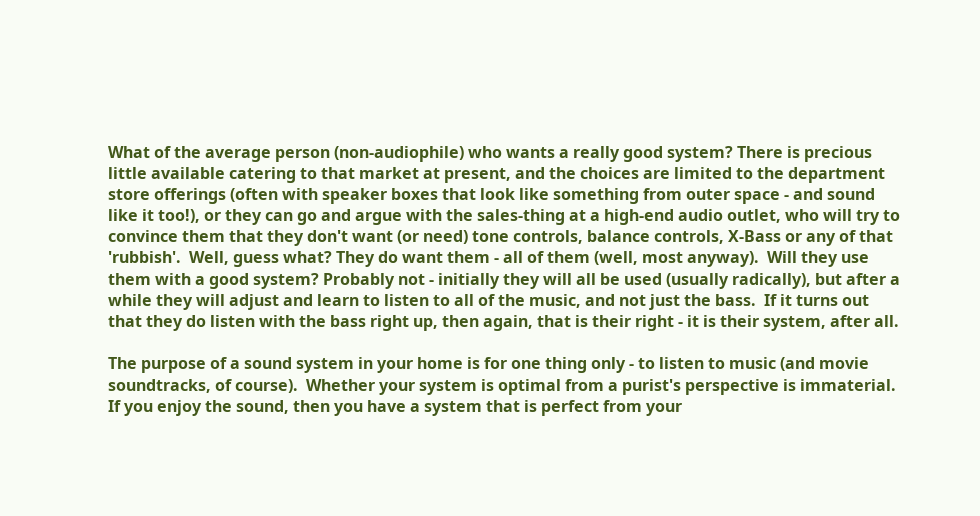What of the average person (non-audiophile) who wants a really good system? There is precious little available catering to that market at present, and the choices are limited to the department store offerings (often with speaker boxes that look like something from outer space - and sound like it too!), or they can go and argue with the sales-thing at a high-end audio outlet, who will try to convince them that they don't want (or need) tone controls, balance controls, X-Bass or any of that 'rubbish'.  Well, guess what? They do want them - all of them (well, most anyway).  Will they use them with a good system? Probably not - initially they will all be used (usually radically), but after a while they will adjust and learn to listen to all of the music, and not just the bass.  If it turns out that they do listen with the bass right up, then again, that is their right - it is their system, after all.

The purpose of a sound system in your home is for one thing only - to listen to music (and movie soundtracks, of course).  Whether your system is optimal from a purist's perspective is immaterial.  If you enjoy the sound, then you have a system that is perfect from your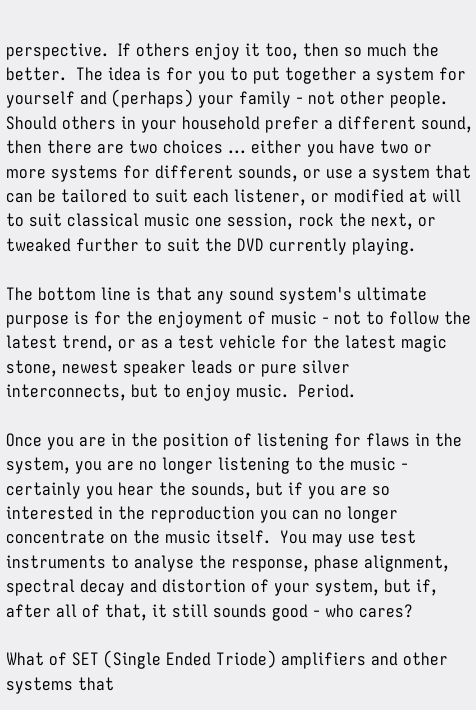perspective.  If others enjoy it too, then so much the better.  The idea is for you to put together a system for yourself and (perhaps) your family - not other people.  Should others in your household prefer a different sound, then there are two choices ... either you have two or more systems for different sounds, or use a system that can be tailored to suit each listener, or modified at will to suit classical music one session, rock the next, or tweaked further to suit the DVD currently playing.

The bottom line is that any sound system's ultimate purpose is for the enjoyment of music - not to follow the latest trend, or as a test vehicle for the latest magic stone, newest speaker leads or pure silver interconnects, but to enjoy music.  Period.

Once you are in the position of listening for flaws in the system, you are no longer listening to the music - certainly you hear the sounds, but if you are so interested in the reproduction you can no longer concentrate on the music itself.  You may use test instruments to analyse the response, phase alignment, spectral decay and distortion of your system, but if, after all of that, it still sounds good - who cares?

What of SET (Single Ended Triode) amplifiers and other systems that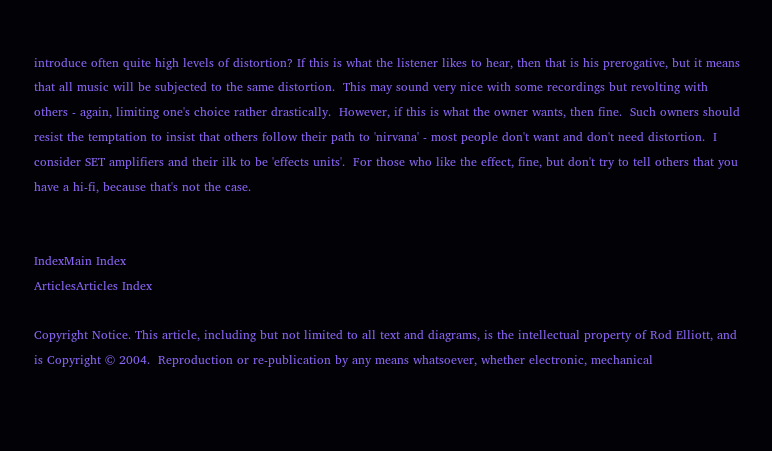introduce often quite high levels of distortion? If this is what the listener likes to hear, then that is his prerogative, but it means that all music will be subjected to the same distortion.  This may sound very nice with some recordings but revolting with others - again, limiting one's choice rather drastically.  However, if this is what the owner wants, then fine.  Such owners should resist the temptation to insist that others follow their path to 'nirvana' - most people don't want and don't need distortion.  I consider SET amplifiers and their ilk to be 'effects units'.  For those who like the effect, fine, but don't try to tell others that you have a hi-fi, because that's not the case.


IndexMain Index
ArticlesArticles Index

Copyright Notice. This article, including but not limited to all text and diagrams, is the intellectual property of Rod Elliott, and is Copyright © 2004.  Reproduction or re-publication by any means whatsoever, whether electronic, mechanical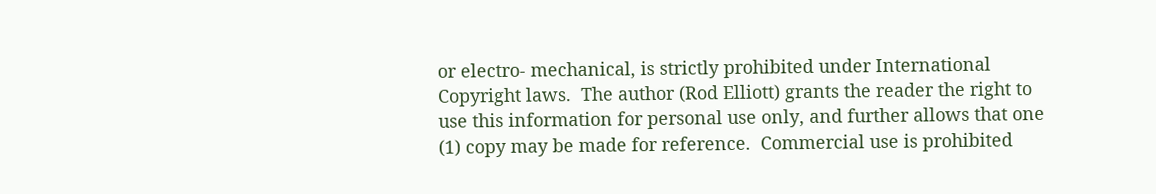or electro- mechanical, is strictly prohibited under International Copyright laws.  The author (Rod Elliott) grants the reader the right to use this information for personal use only, and further allows that one (1) copy may be made for reference.  Commercial use is prohibited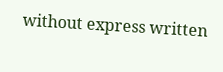without express written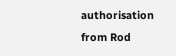authorisation from Rod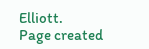Elliott.
Page created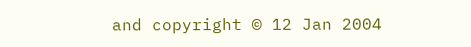and copyright © 12 Jan 2004